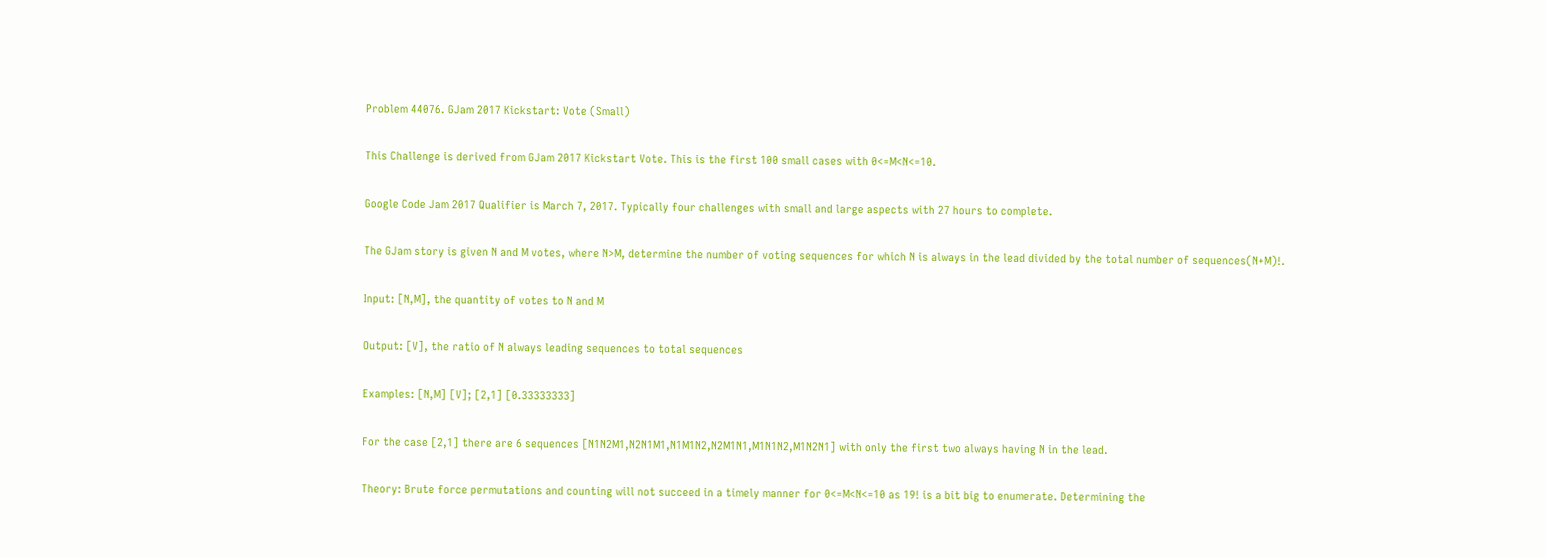Problem 44076. GJam 2017 Kickstart: Vote (Small)

This Challenge is derived from GJam 2017 Kickstart Vote. This is the first 100 small cases with 0<=M<N<=10.

Google Code Jam 2017 Qualifier is March 7, 2017. Typically four challenges with small and large aspects with 27 hours to complete.

The GJam story is given N and M votes, where N>M, determine the number of voting sequences for which N is always in the lead divided by the total number of sequences(N+M)!.

Input: [N,M], the quantity of votes to N and M

Output: [V], the ratio of N always leading sequences to total sequences

Examples: [N,M] [V]; [2,1] [0.33333333]

For the case [2,1] there are 6 sequences [N1N2M1,N2N1M1,N1M1N2,N2M1N1,M1N1N2,M1N2N1] with only the first two always having N in the lead.

Theory: Brute force permutations and counting will not succeed in a timely manner for 0<=M<N<=10 as 19! is a bit big to enumerate. Determining the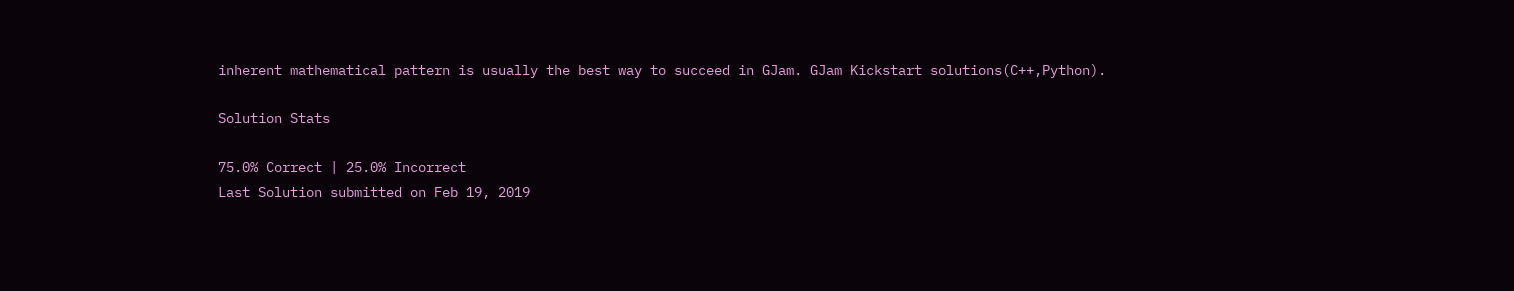inherent mathematical pattern is usually the best way to succeed in GJam. GJam Kickstart solutions(C++,Python).

Solution Stats

75.0% Correct | 25.0% Incorrect
Last Solution submitted on Feb 19, 2019